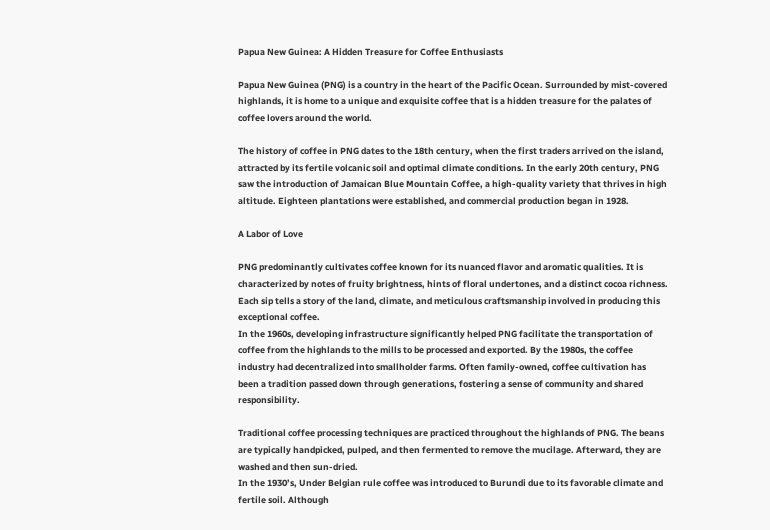Papua New Guinea: A Hidden Treasure for Coffee Enthusiasts

Papua New Guinea (PNG) is a country in the heart of the Pacific Ocean. Surrounded by mist-covered highlands, it is home to a unique and exquisite coffee that is a hidden treasure for the palates of coffee lovers around the world.

The history of coffee in PNG dates to the 18th century, when the first traders arrived on the island, attracted by its fertile volcanic soil and optimal climate conditions. In the early 20th century, PNG saw the introduction of Jamaican Blue Mountain Coffee, a high-quality variety that thrives in high altitude. Eighteen plantations were established, and commercial production began in 1928.

A Labor of Love

PNG predominantly cultivates coffee known for its nuanced flavor and aromatic qualities. It is characterized by notes of fruity brightness, hints of floral undertones, and a distinct cocoa richness. Each sip tells a story of the land, climate, and meticulous craftsmanship involved in producing this exceptional coffee.
In the 1960s, developing infrastructure significantly helped PNG facilitate the transportation of coffee from the highlands to the mills to be processed and exported. By the 1980s, the coffee industry had decentralized into smallholder farms. Often family-owned, coffee cultivation has been a tradition passed down through generations, fostering a sense of community and shared responsibility.

Traditional coffee processing techniques are practiced throughout the highlands of PNG. The beans are typically handpicked, pulped, and then fermented to remove the mucilage. Afterward, they are washed and then sun-dried.
In the 1930’s, Under Belgian rule coffee was introduced to Burundi due to its favorable climate and fertile soil. Although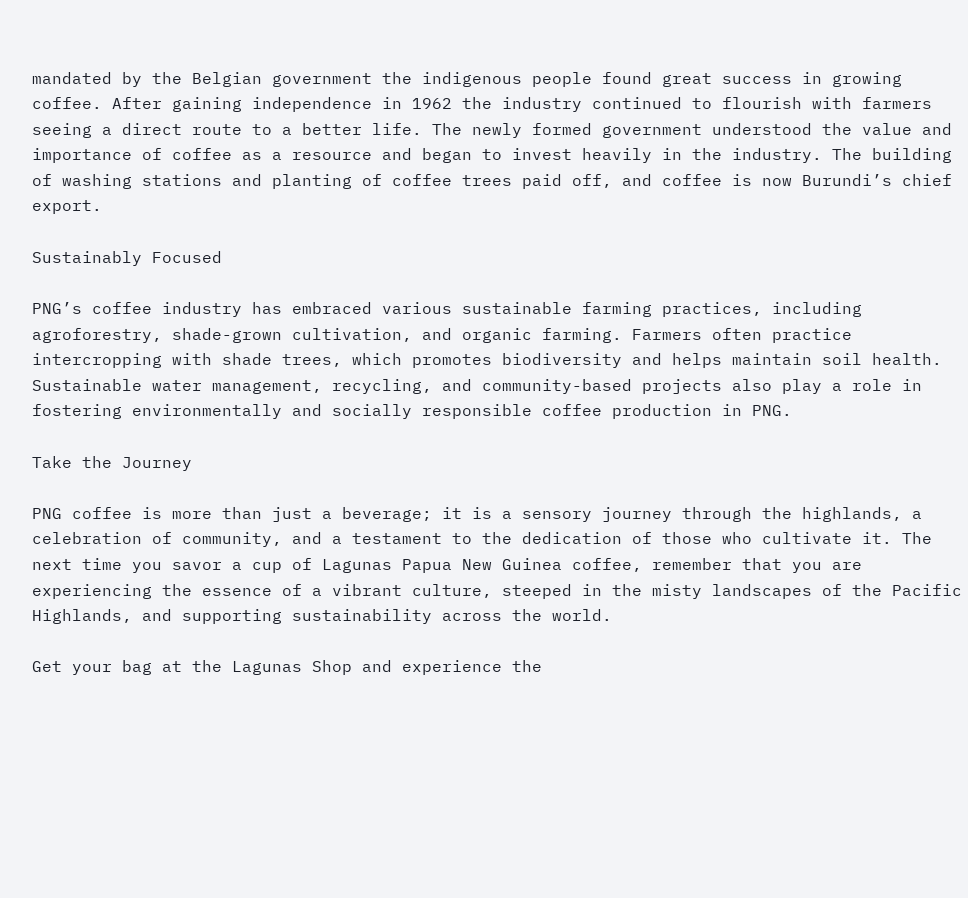mandated by the Belgian government the indigenous people found great success in growing coffee. After gaining independence in 1962 the industry continued to flourish with farmers seeing a direct route to a better life. The newly formed government understood the value and importance of coffee as a resource and began to invest heavily in the industry. The building of washing stations and planting of coffee trees paid off, and coffee is now Burundi’s chief export.

Sustainably Focused

PNG’s coffee industry has embraced various sustainable farming practices, including agroforestry, shade-grown cultivation, and organic farming. Farmers often practice intercropping with shade trees, which promotes biodiversity and helps maintain soil health. Sustainable water management, recycling, and community-based projects also play a role in fostering environmentally and socially responsible coffee production in PNG.

Take the Journey

PNG coffee is more than just a beverage; it is a sensory journey through the highlands, a celebration of community, and a testament to the dedication of those who cultivate it. The next time you savor a cup of Lagunas Papua New Guinea coffee, remember that you are experiencing the essence of a vibrant culture, steeped in the misty landscapes of the Pacific Highlands, and supporting sustainability across the world.

Get your bag at the Lagunas Shop and experience the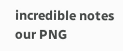incredible notes our PNG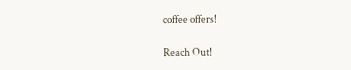coffee offers!

Reach Out!